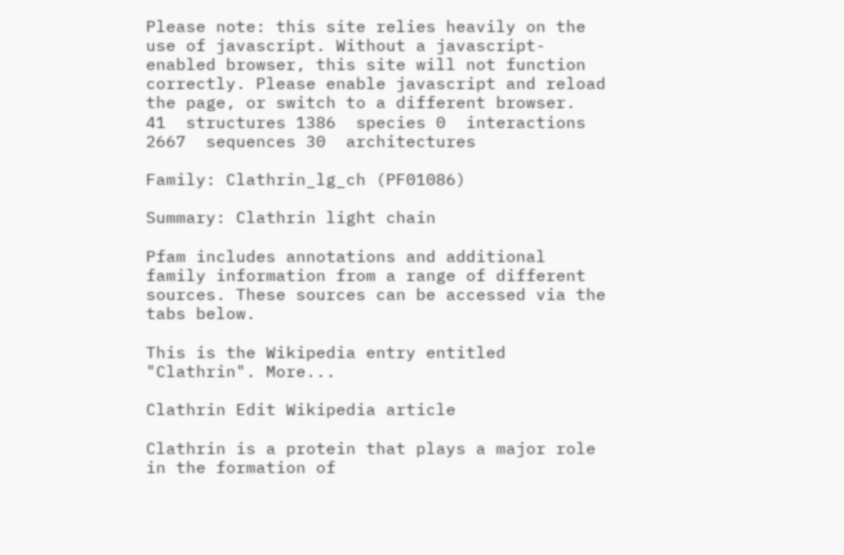Please note: this site relies heavily on the use of javascript. Without a javascript-enabled browser, this site will not function correctly. Please enable javascript and reload the page, or switch to a different browser.
41  structures 1386  species 0  interactions 2667  sequences 30  architectures

Family: Clathrin_lg_ch (PF01086)

Summary: Clathrin light chain

Pfam includes annotations and additional family information from a range of different sources. These sources can be accessed via the tabs below.

This is the Wikipedia entry entitled "Clathrin". More...

Clathrin Edit Wikipedia article

Clathrin is a protein that plays a major role in the formation of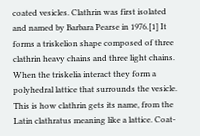coated vesicles. Clathrin was first isolated and named by Barbara Pearse in 1976.[1] It forms a triskelion shape composed of three clathrin heavy chains and three light chains. When the triskelia interact they form a polyhedral lattice that surrounds the vesicle. This is how clathrin gets its name, from the Latin clathratus meaning like a lattice. Coat-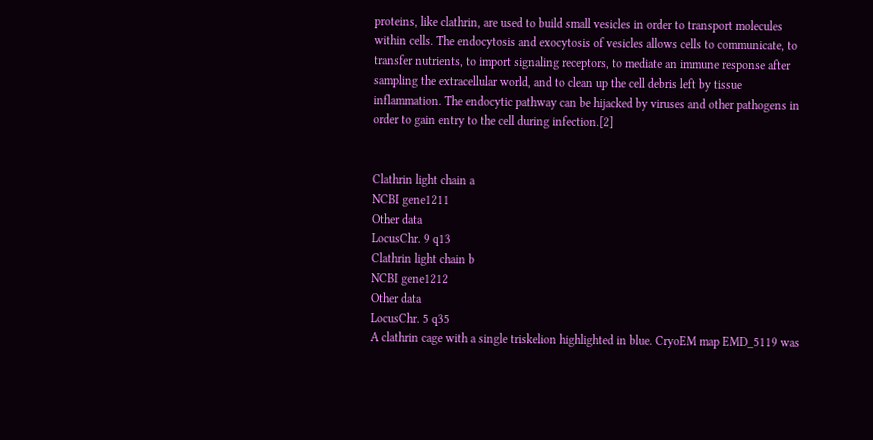proteins, like clathrin, are used to build small vesicles in order to transport molecules within cells. The endocytosis and exocytosis of vesicles allows cells to communicate, to transfer nutrients, to import signaling receptors, to mediate an immune response after sampling the extracellular world, and to clean up the cell debris left by tissue inflammation. The endocytic pathway can be hijacked by viruses and other pathogens in order to gain entry to the cell during infection.[2]


Clathrin light chain a
NCBI gene1211
Other data
LocusChr. 9 q13
Clathrin light chain b
NCBI gene1212
Other data
LocusChr. 5 q35
A clathrin cage with a single triskelion highlighted in blue. CryoEM map EMD_5119 was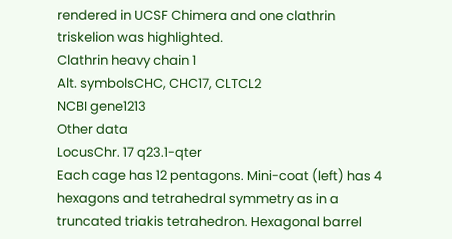rendered in UCSF Chimera and one clathrin triskelion was highlighted.
Clathrin heavy chain 1
Alt. symbolsCHC, CHC17, CLTCL2
NCBI gene1213
Other data
LocusChr. 17 q23.1-qter
Each cage has 12 pentagons. Mini-coat (left) has 4 hexagons and tetrahedral symmetry as in a truncated triakis tetrahedron. Hexagonal barrel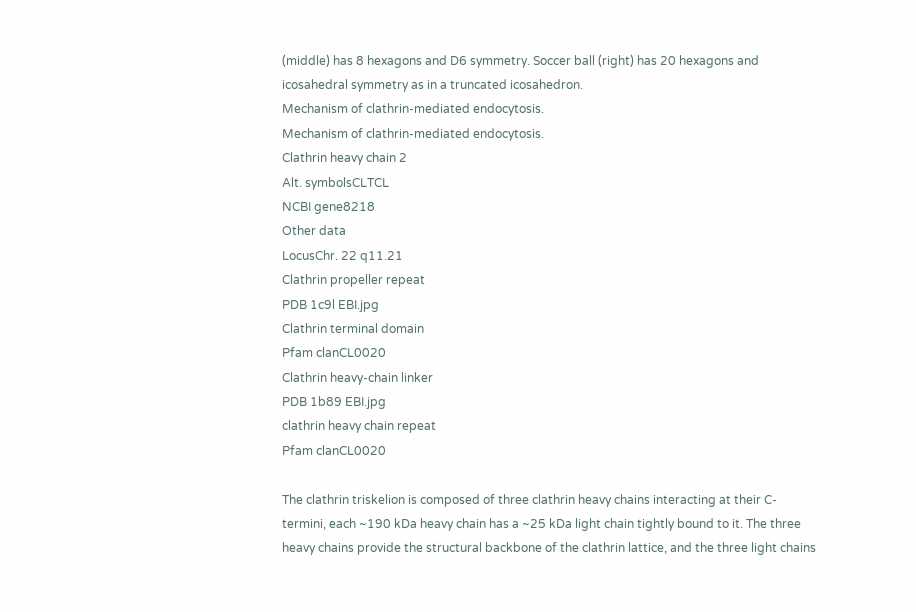(middle) has 8 hexagons and D6 symmetry. Soccer ball (right) has 20 hexagons and icosahedral symmetry as in a truncated icosahedron.
Mechanism of clathrin-mediated endocytosis.
Mechanism of clathrin-mediated endocytosis.
Clathrin heavy chain 2
Alt. symbolsCLTCL
NCBI gene8218
Other data
LocusChr. 22 q11.21
Clathrin propeller repeat
PDB 1c9l EBI.jpg
Clathrin terminal domain
Pfam clanCL0020
Clathrin heavy-chain linker
PDB 1b89 EBI.jpg
clathrin heavy chain repeat
Pfam clanCL0020

The clathrin triskelion is composed of three clathrin heavy chains interacting at their C-termini, each ~190 kDa heavy chain has a ~25 kDa light chain tightly bound to it. The three heavy chains provide the structural backbone of the clathrin lattice, and the three light chains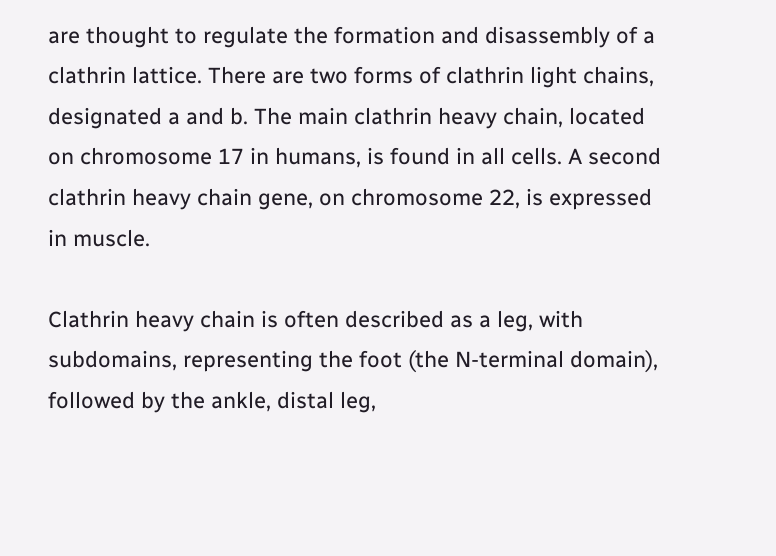are thought to regulate the formation and disassembly of a clathrin lattice. There are two forms of clathrin light chains, designated a and b. The main clathrin heavy chain, located on chromosome 17 in humans, is found in all cells. A second clathrin heavy chain gene, on chromosome 22, is expressed in muscle.

Clathrin heavy chain is often described as a leg, with subdomains, representing the foot (the N-terminal domain), followed by the ankle, distal leg,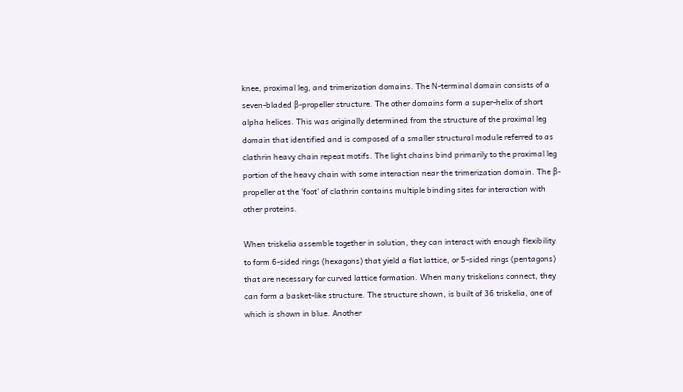knee, proximal leg, and trimerization domains. The N-terminal domain consists of a seven-bladed β-propeller structure. The other domains form a super-helix of short alpha helices. This was originally determined from the structure of the proximal leg domain that identified and is composed of a smaller structural module referred to as clathrin heavy chain repeat motifs. The light chains bind primarily to the proximal leg portion of the heavy chain with some interaction near the trimerization domain. The β-propeller at the 'foot' of clathrin contains multiple binding sites for interaction with other proteins.

When triskelia assemble together in solution, they can interact with enough flexibility to form 6-sided rings (hexagons) that yield a flat lattice, or 5-sided rings (pentagons) that are necessary for curved lattice formation. When many triskelions connect, they can form a basket-like structure. The structure shown, is built of 36 triskelia, one of which is shown in blue. Another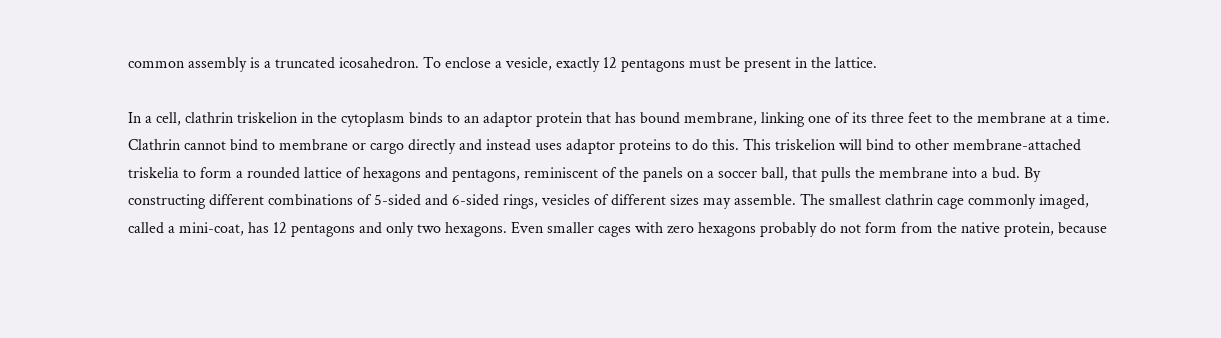common assembly is a truncated icosahedron. To enclose a vesicle, exactly 12 pentagons must be present in the lattice.

In a cell, clathrin triskelion in the cytoplasm binds to an adaptor protein that has bound membrane, linking one of its three feet to the membrane at a time. Clathrin cannot bind to membrane or cargo directly and instead uses adaptor proteins to do this. This triskelion will bind to other membrane-attached triskelia to form a rounded lattice of hexagons and pentagons, reminiscent of the panels on a soccer ball, that pulls the membrane into a bud. By constructing different combinations of 5-sided and 6-sided rings, vesicles of different sizes may assemble. The smallest clathrin cage commonly imaged, called a mini-coat, has 12 pentagons and only two hexagons. Even smaller cages with zero hexagons probably do not form from the native protein, because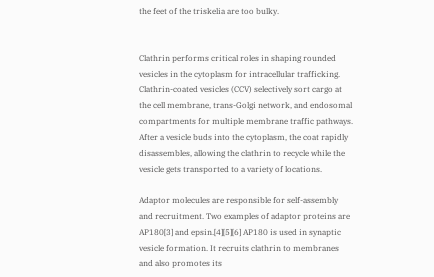the feet of the triskelia are too bulky.


Clathrin performs critical roles in shaping rounded vesicles in the cytoplasm for intracellular trafficking. Clathrin-coated vesicles (CCV) selectively sort cargo at the cell membrane, trans-Golgi network, and endosomal compartments for multiple membrane traffic pathways. After a vesicle buds into the cytoplasm, the coat rapidly disassembles, allowing the clathrin to recycle while the vesicle gets transported to a variety of locations.

Adaptor molecules are responsible for self-assembly and recruitment. Two examples of adaptor proteins are AP180[3] and epsin.[4][5][6] AP180 is used in synaptic vesicle formation. It recruits clathrin to membranes and also promotes its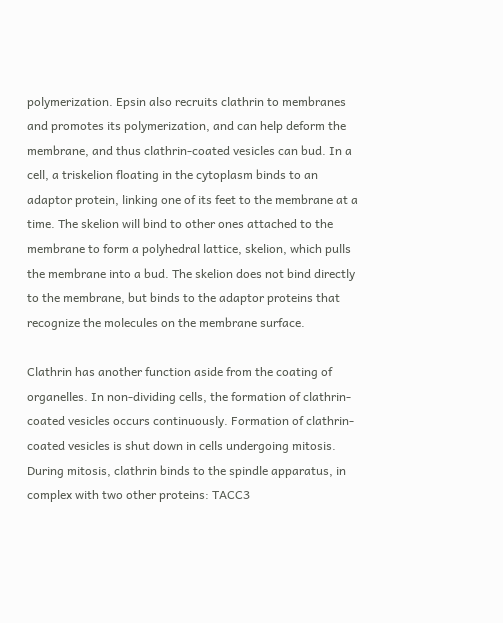polymerization. Epsin also recruits clathrin to membranes and promotes its polymerization, and can help deform the membrane, and thus clathrin-coated vesicles can bud. In a cell, a triskelion floating in the cytoplasm binds to an adaptor protein, linking one of its feet to the membrane at a time. The skelion will bind to other ones attached to the membrane to form a polyhedral lattice, skelion, which pulls the membrane into a bud. The skelion does not bind directly to the membrane, but binds to the adaptor proteins that recognize the molecules on the membrane surface.

Clathrin has another function aside from the coating of organelles. In non-dividing cells, the formation of clathrin-coated vesicles occurs continuously. Formation of clathrin-coated vesicles is shut down in cells undergoing mitosis. During mitosis, clathrin binds to the spindle apparatus, in complex with two other proteins: TACC3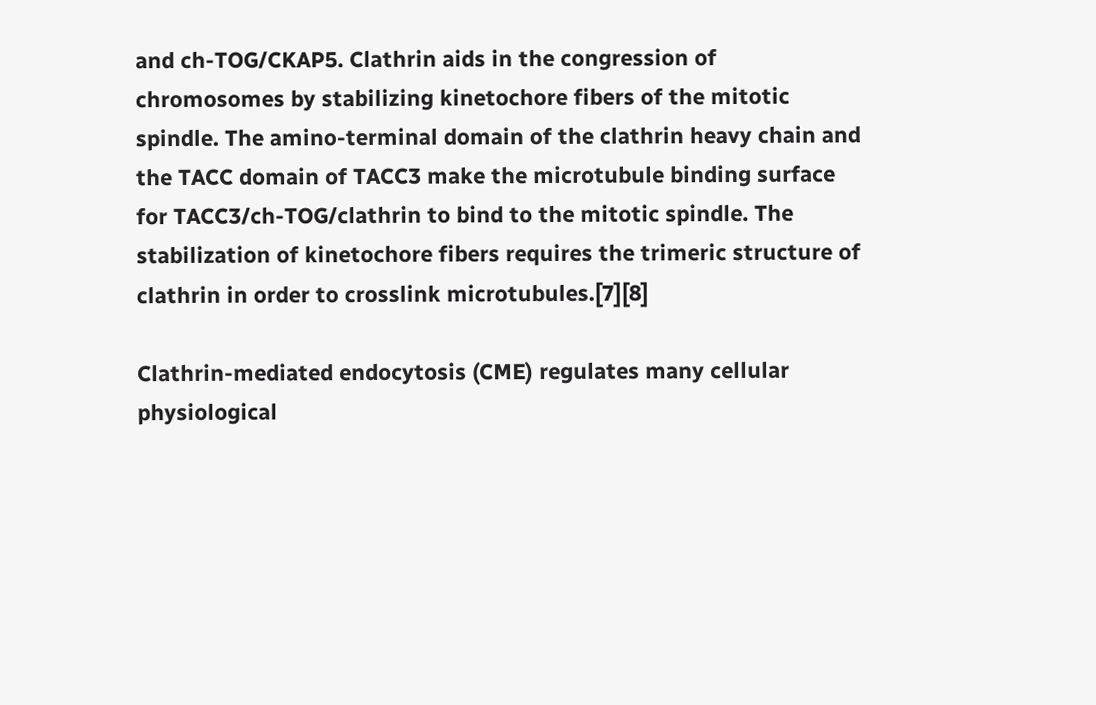and ch-TOG/CKAP5. Clathrin aids in the congression of chromosomes by stabilizing kinetochore fibers of the mitotic spindle. The amino-terminal domain of the clathrin heavy chain and the TACC domain of TACC3 make the microtubule binding surface for TACC3/ch-TOG/clathrin to bind to the mitotic spindle. The stabilization of kinetochore fibers requires the trimeric structure of clathrin in order to crosslink microtubules.[7][8]

Clathrin-mediated endocytosis (CME) regulates many cellular physiological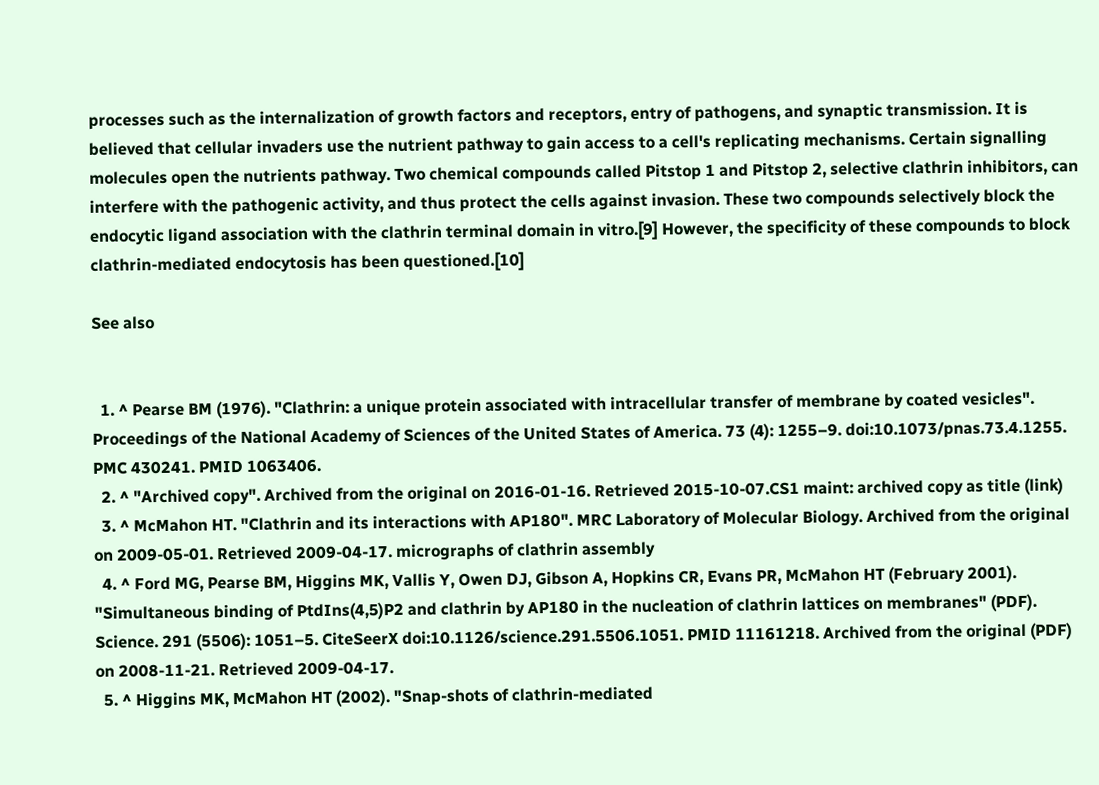processes such as the internalization of growth factors and receptors, entry of pathogens, and synaptic transmission. It is believed that cellular invaders use the nutrient pathway to gain access to a cell's replicating mechanisms. Certain signalling molecules open the nutrients pathway. Two chemical compounds called Pitstop 1 and Pitstop 2, selective clathrin inhibitors, can interfere with the pathogenic activity, and thus protect the cells against invasion. These two compounds selectively block the endocytic ligand association with the clathrin terminal domain in vitro.[9] However, the specificity of these compounds to block clathrin-mediated endocytosis has been questioned.[10]

See also


  1. ^ Pearse BM (1976). "Clathrin: a unique protein associated with intracellular transfer of membrane by coated vesicles". Proceedings of the National Academy of Sciences of the United States of America. 73 (4): 1255–9. doi:10.1073/pnas.73.4.1255. PMC 430241. PMID 1063406.
  2. ^ "Archived copy". Archived from the original on 2016-01-16. Retrieved 2015-10-07.CS1 maint: archived copy as title (link)
  3. ^ McMahon HT. "Clathrin and its interactions with AP180". MRC Laboratory of Molecular Biology. Archived from the original on 2009-05-01. Retrieved 2009-04-17. micrographs of clathrin assembly
  4. ^ Ford MG, Pearse BM, Higgins MK, Vallis Y, Owen DJ, Gibson A, Hopkins CR, Evans PR, McMahon HT (February 2001). "Simultaneous binding of PtdIns(4,5)P2 and clathrin by AP180 in the nucleation of clathrin lattices on membranes" (PDF). Science. 291 (5506): 1051–5. CiteSeerX doi:10.1126/science.291.5506.1051. PMID 11161218. Archived from the original (PDF) on 2008-11-21. Retrieved 2009-04-17.
  5. ^ Higgins MK, McMahon HT (2002). "Snap-shots of clathrin-mediated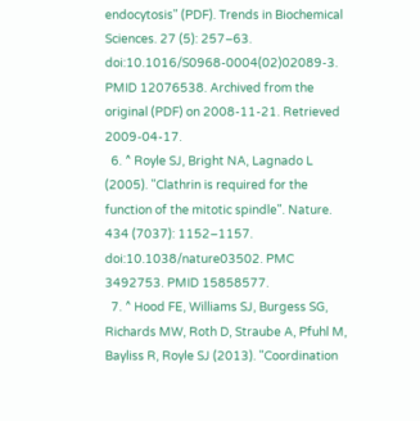endocytosis" (PDF). Trends in Biochemical Sciences. 27 (5): 257–63. doi:10.1016/S0968-0004(02)02089-3. PMID 12076538. Archived from the original (PDF) on 2008-11-21. Retrieved 2009-04-17.
  6. ^ Royle SJ, Bright NA, Lagnado L (2005). "Clathrin is required for the function of the mitotic spindle". Nature. 434 (7037): 1152–1157. doi:10.1038/nature03502. PMC 3492753. PMID 15858577.
  7. ^ Hood FE, Williams SJ, Burgess SG, Richards MW, Roth D, Straube A, Pfuhl M, Bayliss R, Royle SJ (2013). "Coordination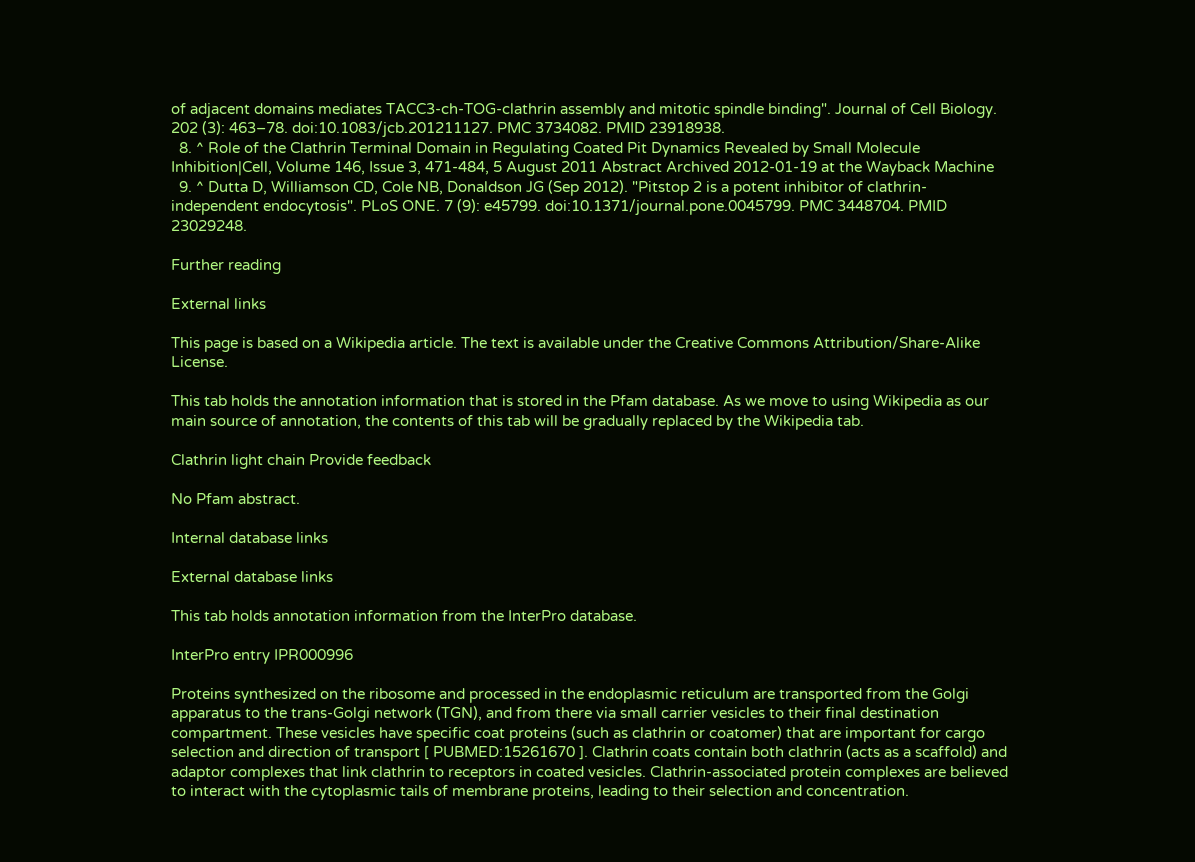of adjacent domains mediates TACC3-ch-TOG-clathrin assembly and mitotic spindle binding". Journal of Cell Biology. 202 (3): 463–78. doi:10.1083/jcb.201211127. PMC 3734082. PMID 23918938.
  8. ^ Role of the Clathrin Terminal Domain in Regulating Coated Pit Dynamics Revealed by Small Molecule Inhibition|Cell, Volume 146, Issue 3, 471-484, 5 August 2011 Abstract Archived 2012-01-19 at the Wayback Machine
  9. ^ Dutta D, Williamson CD, Cole NB, Donaldson JG (Sep 2012). "Pitstop 2 is a potent inhibitor of clathrin-independent endocytosis". PLoS ONE. 7 (9): e45799. doi:10.1371/journal.pone.0045799. PMC 3448704. PMID 23029248.

Further reading

External links

This page is based on a Wikipedia article. The text is available under the Creative Commons Attribution/Share-Alike License.

This tab holds the annotation information that is stored in the Pfam database. As we move to using Wikipedia as our main source of annotation, the contents of this tab will be gradually replaced by the Wikipedia tab.

Clathrin light chain Provide feedback

No Pfam abstract.

Internal database links

External database links

This tab holds annotation information from the InterPro database.

InterPro entry IPR000996

Proteins synthesized on the ribosome and processed in the endoplasmic reticulum are transported from the Golgi apparatus to the trans-Golgi network (TGN), and from there via small carrier vesicles to their final destination compartment. These vesicles have specific coat proteins (such as clathrin or coatomer) that are important for cargo selection and direction of transport [ PUBMED:15261670 ]. Clathrin coats contain both clathrin (acts as a scaffold) and adaptor complexes that link clathrin to receptors in coated vesicles. Clathrin-associated protein complexes are believed to interact with the cytoplasmic tails of membrane proteins, leading to their selection and concentration.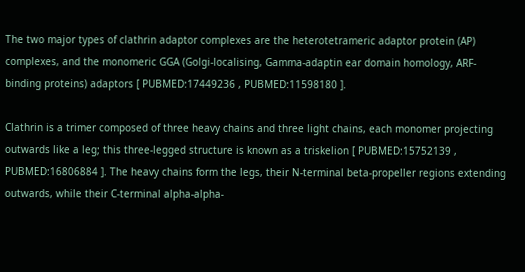The two major types of clathrin adaptor complexes are the heterotetrameric adaptor protein (AP) complexes, and the monomeric GGA (Golgi-localising, Gamma-adaptin ear domain homology, ARF-binding proteins) adaptors [ PUBMED:17449236 , PUBMED:11598180 ].

Clathrin is a trimer composed of three heavy chains and three light chains, each monomer projecting outwards like a leg; this three-legged structure is known as a triskelion [ PUBMED:15752139 , PUBMED:16806884 ]. The heavy chains form the legs, their N-terminal beta-propeller regions extending outwards, while their C-terminal alpha-alpha-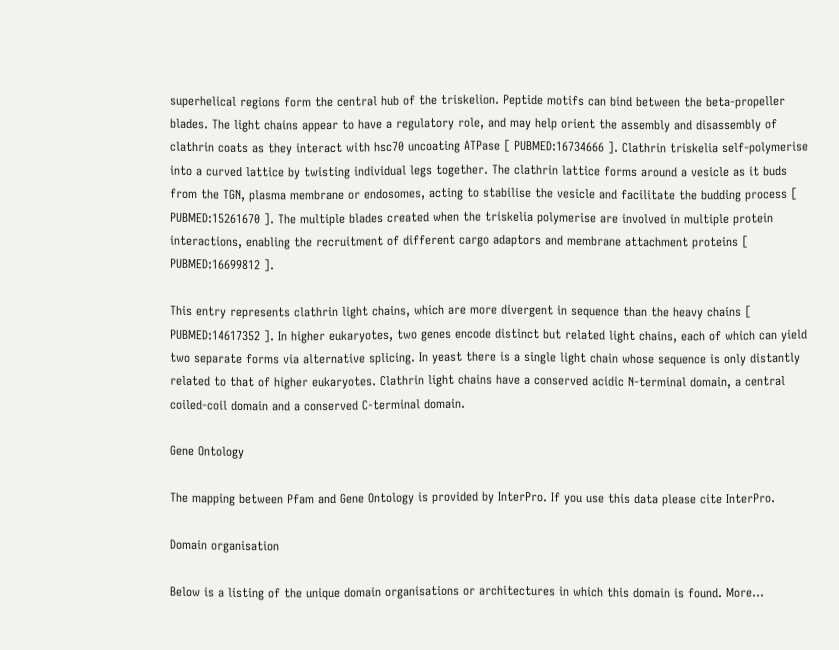superhelical regions form the central hub of the triskelion. Peptide motifs can bind between the beta-propeller blades. The light chains appear to have a regulatory role, and may help orient the assembly and disassembly of clathrin coats as they interact with hsc70 uncoating ATPase [ PUBMED:16734666 ]. Clathrin triskelia self-polymerise into a curved lattice by twisting individual legs together. The clathrin lattice forms around a vesicle as it buds from the TGN, plasma membrane or endosomes, acting to stabilise the vesicle and facilitate the budding process [ PUBMED:15261670 ]. The multiple blades created when the triskelia polymerise are involved in multiple protein interactions, enabling the recruitment of different cargo adaptors and membrane attachment proteins [ PUBMED:16699812 ].

This entry represents clathrin light chains, which are more divergent in sequence than the heavy chains [ PUBMED:14617352 ]. In higher eukaryotes, two genes encode distinct but related light chains, each of which can yield two separate forms via alternative splicing. In yeast there is a single light chain whose sequence is only distantly related to that of higher eukaryotes. Clathrin light chains have a conserved acidic N-terminal domain, a central coiled-coil domain and a conserved C-terminal domain.

Gene Ontology

The mapping between Pfam and Gene Ontology is provided by InterPro. If you use this data please cite InterPro.

Domain organisation

Below is a listing of the unique domain organisations or architectures in which this domain is found. More...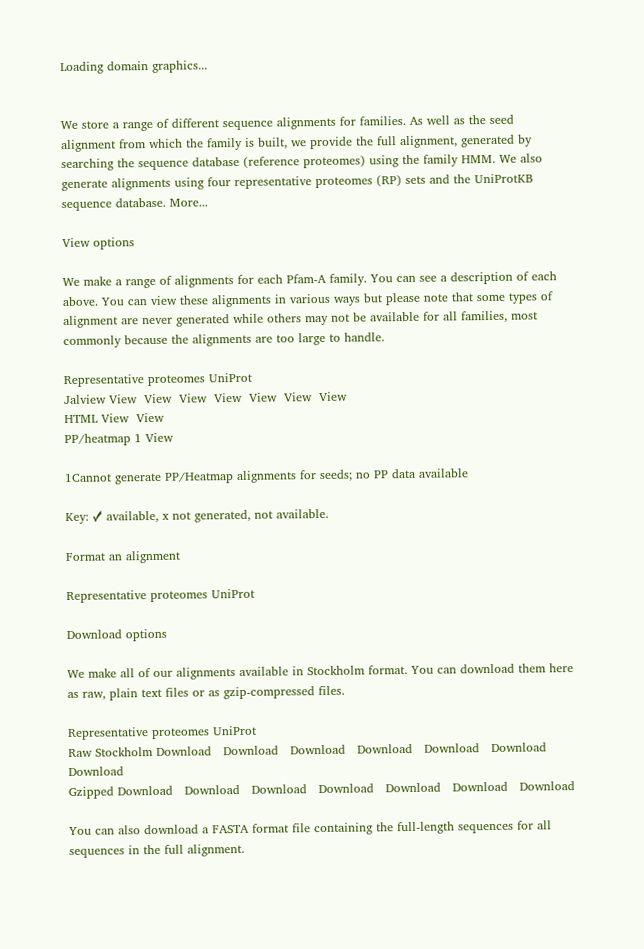Loading domain graphics...


We store a range of different sequence alignments for families. As well as the seed alignment from which the family is built, we provide the full alignment, generated by searching the sequence database (reference proteomes) using the family HMM. We also generate alignments using four representative proteomes (RP) sets and the UniProtKB sequence database. More...

View options

We make a range of alignments for each Pfam-A family. You can see a description of each above. You can view these alignments in various ways but please note that some types of alignment are never generated while others may not be available for all families, most commonly because the alignments are too large to handle.

Representative proteomes UniProt
Jalview View  View  View  View  View  View  View
HTML View  View
PP/heatmap 1 View

1Cannot generate PP/Heatmap alignments for seeds; no PP data available

Key: ✓ available, x not generated, not available.

Format an alignment

Representative proteomes UniProt

Download options

We make all of our alignments available in Stockholm format. You can download them here as raw, plain text files or as gzip-compressed files.

Representative proteomes UniProt
Raw Stockholm Download   Download   Download   Download   Download   Download   Download
Gzipped Download   Download   Download   Download   Download   Download   Download

You can also download a FASTA format file containing the full-length sequences for all sequences in the full alignment.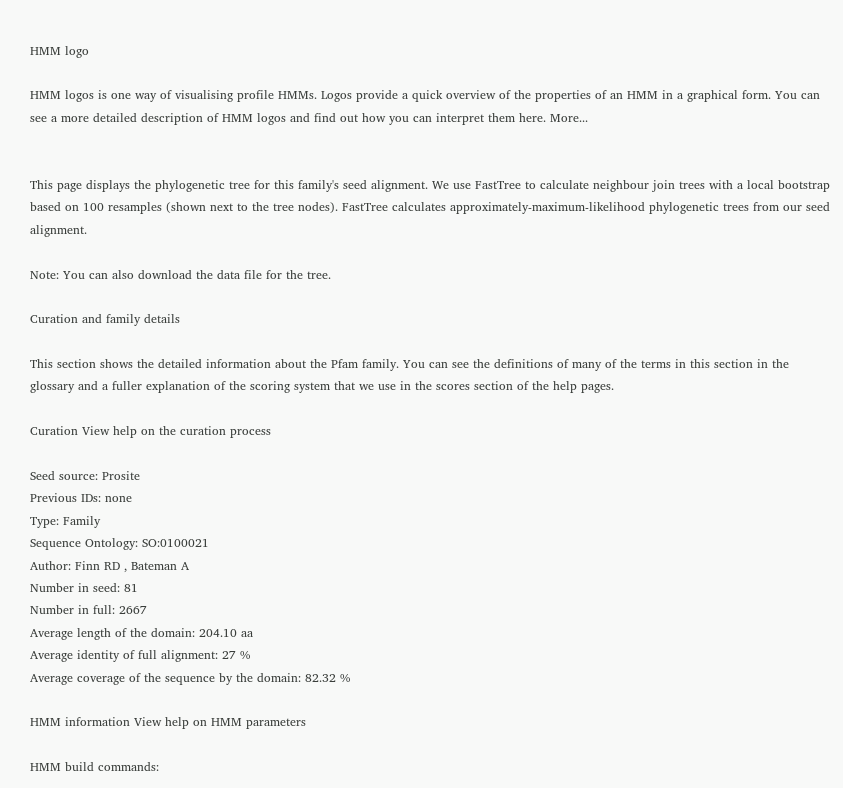HMM logo

HMM logos is one way of visualising profile HMMs. Logos provide a quick overview of the properties of an HMM in a graphical form. You can see a more detailed description of HMM logos and find out how you can interpret them here. More...


This page displays the phylogenetic tree for this family's seed alignment. We use FastTree to calculate neighbour join trees with a local bootstrap based on 100 resamples (shown next to the tree nodes). FastTree calculates approximately-maximum-likelihood phylogenetic trees from our seed alignment.

Note: You can also download the data file for the tree.

Curation and family details

This section shows the detailed information about the Pfam family. You can see the definitions of many of the terms in this section in the glossary and a fuller explanation of the scoring system that we use in the scores section of the help pages.

Curation View help on the curation process

Seed source: Prosite
Previous IDs: none
Type: Family
Sequence Ontology: SO:0100021
Author: Finn RD , Bateman A
Number in seed: 81
Number in full: 2667
Average length of the domain: 204.10 aa
Average identity of full alignment: 27 %
Average coverage of the sequence by the domain: 82.32 %

HMM information View help on HMM parameters

HMM build commands: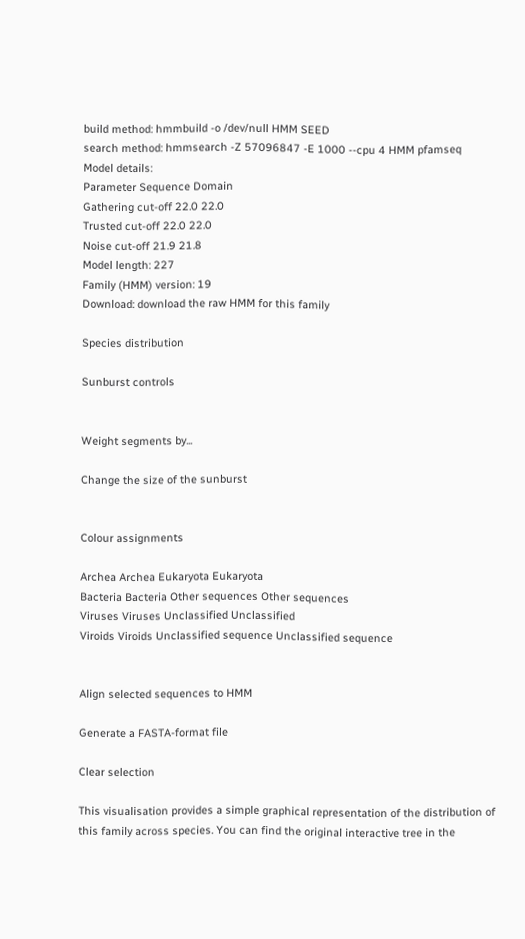build method: hmmbuild -o /dev/null HMM SEED
search method: hmmsearch -Z 57096847 -E 1000 --cpu 4 HMM pfamseq
Model details:
Parameter Sequence Domain
Gathering cut-off 22.0 22.0
Trusted cut-off 22.0 22.0
Noise cut-off 21.9 21.8
Model length: 227
Family (HMM) version: 19
Download: download the raw HMM for this family

Species distribution

Sunburst controls


Weight segments by...

Change the size of the sunburst


Colour assignments

Archea Archea Eukaryota Eukaryota
Bacteria Bacteria Other sequences Other sequences
Viruses Viruses Unclassified Unclassified
Viroids Viroids Unclassified sequence Unclassified sequence


Align selected sequences to HMM

Generate a FASTA-format file

Clear selection

This visualisation provides a simple graphical representation of the distribution of this family across species. You can find the original interactive tree in the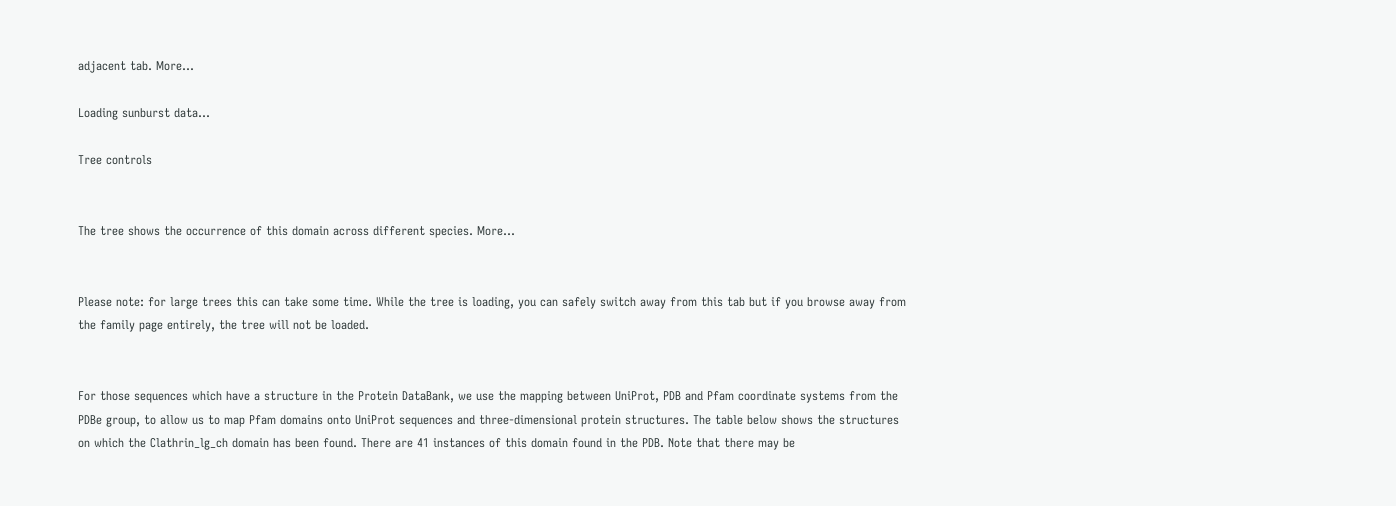adjacent tab. More...

Loading sunburst data...

Tree controls


The tree shows the occurrence of this domain across different species. More...


Please note: for large trees this can take some time. While the tree is loading, you can safely switch away from this tab but if you browse away from the family page entirely, the tree will not be loaded.


For those sequences which have a structure in the Protein DataBank, we use the mapping between UniProt, PDB and Pfam coordinate systems from the PDBe group, to allow us to map Pfam domains onto UniProt sequences and three-dimensional protein structures. The table below shows the structures on which the Clathrin_lg_ch domain has been found. There are 41 instances of this domain found in the PDB. Note that there may be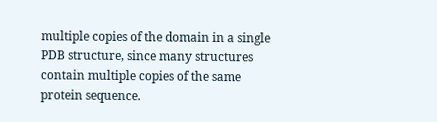multiple copies of the domain in a single PDB structure, since many structures contain multiple copies of the same protein sequence.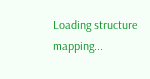Loading structure mapping...